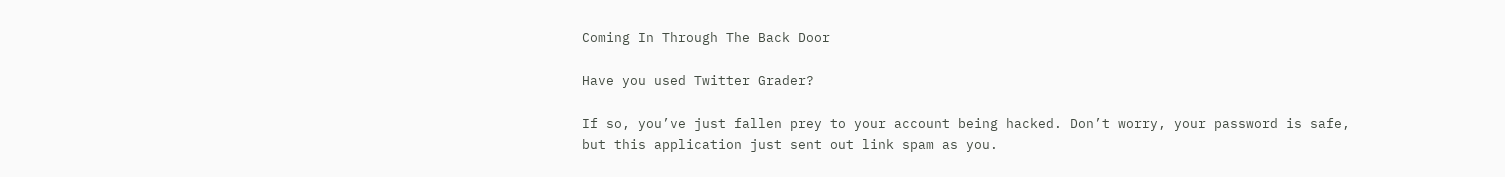Coming In Through The Back Door

Have you used Twitter Grader?

If so, you’ve just fallen prey to your account being hacked. Don’t worry, your password is safe, but this application just sent out link spam as you.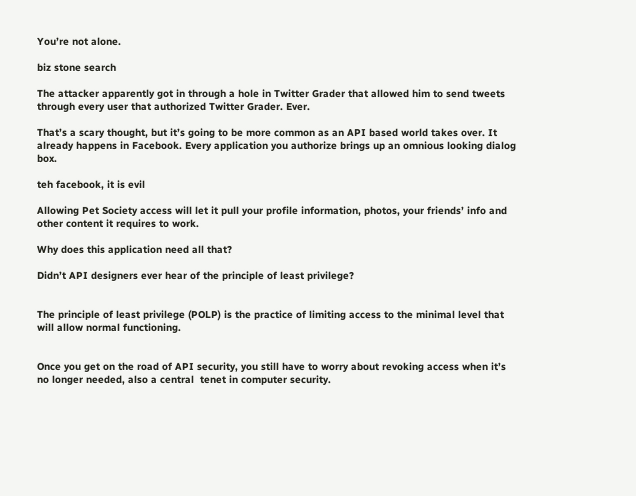You’re not alone.

biz stone search

The attacker apparently got in through a hole in Twitter Grader that allowed him to send tweets through every user that authorized Twitter Grader. Ever.

That’s a scary thought, but it’s going to be more common as an API based world takes over. It already happens in Facebook. Every application you authorize brings up an omnious looking dialog box.

teh facebook, it is evil

Allowing Pet Society access will let it pull your profile information, photos, your friends’ info and other content it requires to work.

Why does this application need all that?

Didn’t API designers ever hear of the principle of least privilege?


The principle of least privilege (POLP) is the practice of limiting access to the minimal level that will allow normal functioning.


Once you get on the road of API security, you still have to worry about revoking access when it’s no longer needed, also a central  tenet in computer security.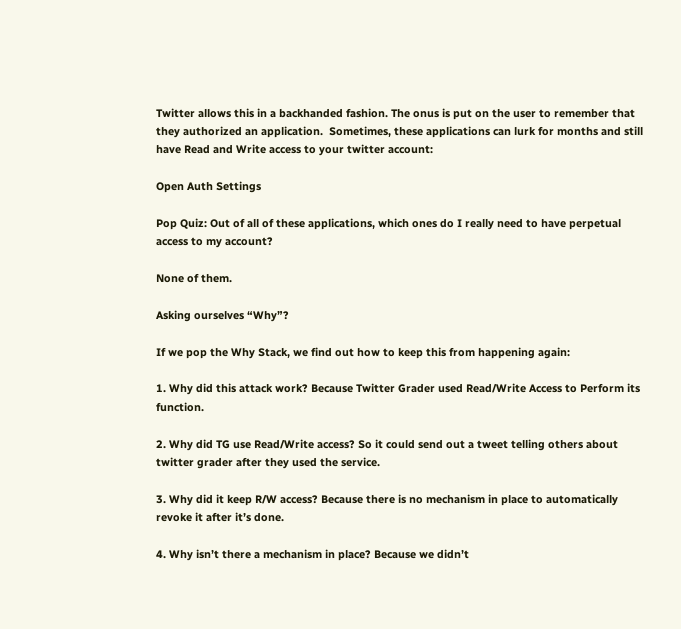Twitter allows this in a backhanded fashion. The onus is put on the user to remember that they authorized an application.  Sometimes, these applications can lurk for months and still have Read and Write access to your twitter account:

Open Auth Settings

Pop Quiz: Out of all of these applications, which ones do I really need to have perpetual access to my account?

None of them.

Asking ourselves “Why”?

If we pop the Why Stack, we find out how to keep this from happening again:

1. Why did this attack work? Because Twitter Grader used Read/Write Access to Perform its function.

2. Why did TG use Read/Write access? So it could send out a tweet telling others about twitter grader after they used the service.

3. Why did it keep R/W access? Because there is no mechanism in place to automatically revoke it after it’s done.

4. Why isn’t there a mechanism in place? Because we didn’t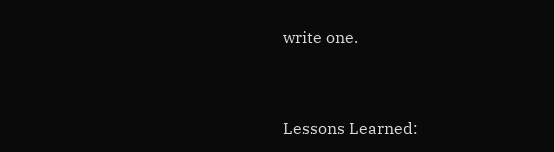write one.


Lessons Learned: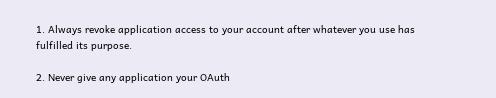1. Always revoke application access to your account after whatever you use has fulfilled its purpose.

2. Never give any application your OAuth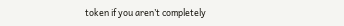token if you aren’t completely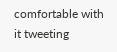comfortable with it tweeting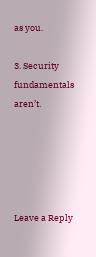as you.

3. Security fundamentals aren’t.





Leave a Reply